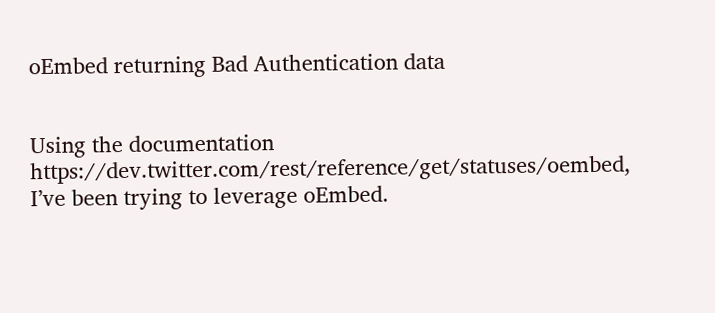oEmbed returning Bad Authentication data


Using the documentation https://dev.twitter.com/rest/reference/get/statuses/oembed, I’ve been trying to leverage oEmbed.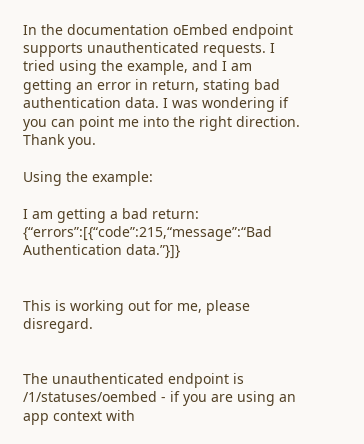In the documentation oEmbed endpoint supports unauthenticated requests. I tried using the example, and I am getting an error in return, stating bad authentication data. I was wondering if you can point me into the right direction. Thank you.

Using the example:

I am getting a bad return:
{“errors”:[{“code”:215,“message”:“Bad Authentication data.”}]}


This is working out for me, please disregard.


The unauthenticated endpoint is /1/statuses/oembed - if you are using an app context with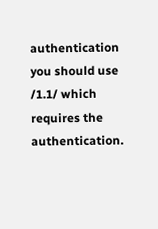authentication you should use /1.1/ which requires the authentication.